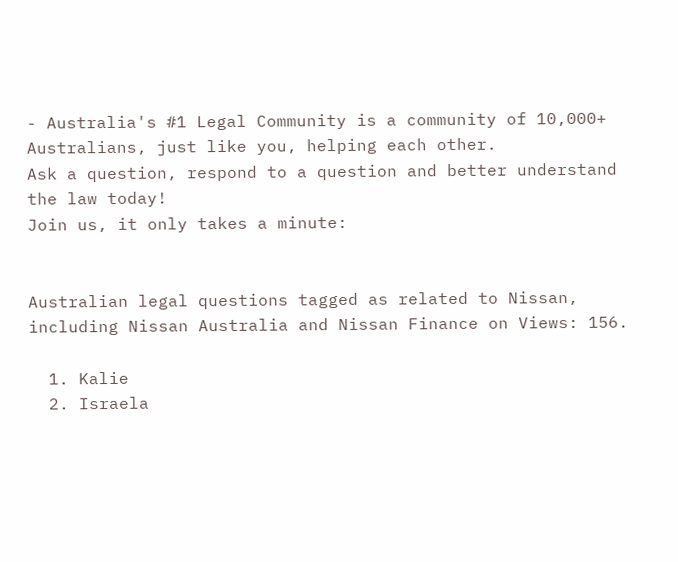- Australia's #1 Legal Community is a community of 10,000+ Australians, just like you, helping each other.
Ask a question, respond to a question and better understand the law today!
Join us, it only takes a minute:


Australian legal questions tagged as related to Nissan, including Nissan Australia and Nissan Finance on Views: 156.

  1. Kalie
  2. Israela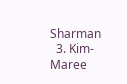Sharman
  3. Kim-Maree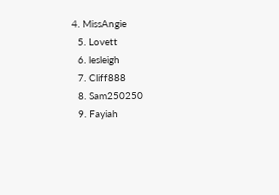4. MissAngie
  5. Lovett
  6. lesleigh
  7. Cliff888
  8. Sam250250
  9. Fayiah